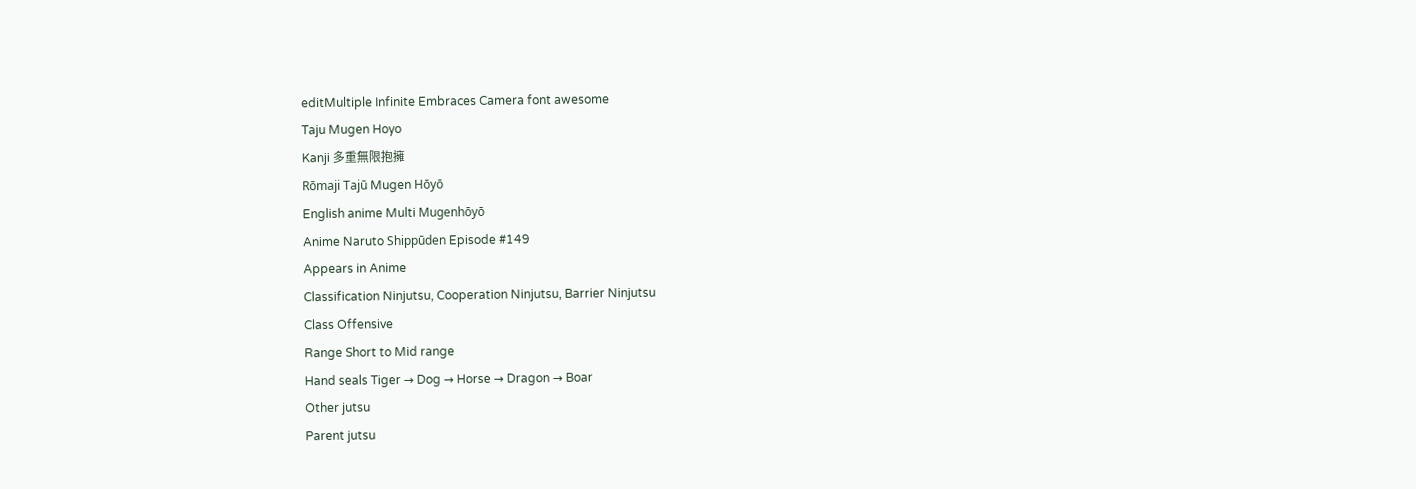editMultiple Infinite Embraces Camera font awesome
Taju Mugen Hoyo
Kanji 多重無限抱擁
Rōmaji Tajū Mugen Hōyō
English anime Multi Mugenhōyō
Anime Naruto Shippūden Episode #149
Appears in Anime
Classification Ninjutsu, Cooperation Ninjutsu, Barrier Ninjutsu
Class Offensive
Range Short to Mid range
Hand seals Tiger → Dog → Horse → Dragon → Boar
Other jutsu
Parent jutsu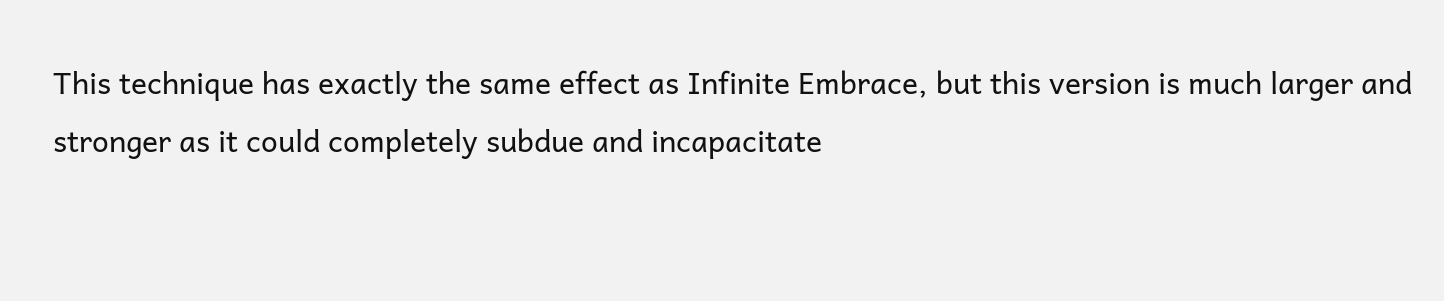This technique has exactly the same effect as Infinite Embrace, but this version is much larger and stronger as it could completely subdue and incapacitate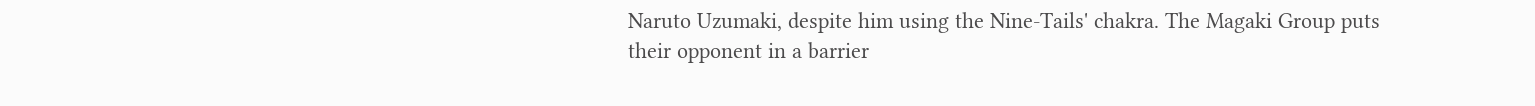Naruto Uzumaki, despite him using the Nine-Tails' chakra. The Magaki Group puts their opponent in a barrier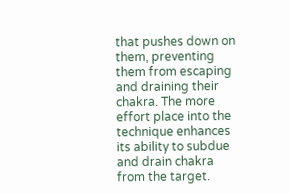that pushes down on them, preventing them from escaping and draining their chakra. The more effort place into the technique enhances its ability to subdue and drain chakra from the target.